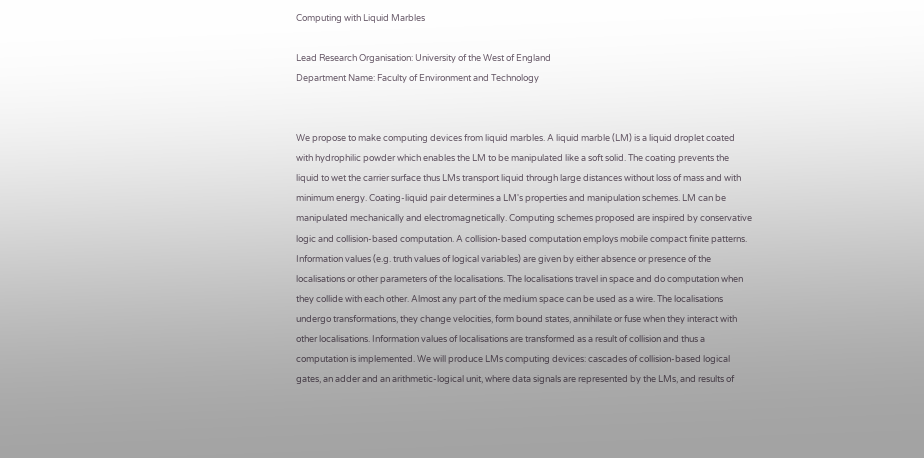Computing with Liquid Marbles

Lead Research Organisation: University of the West of England
Department Name: Faculty of Environment and Technology


We propose to make computing devices from liquid marbles. A liquid marble (LM) is a liquid droplet coated with hydrophilic powder which enables the LM to be manipulated like a soft solid. The coating prevents the liquid to wet the carrier surface thus LMs transport liquid through large distances without loss of mass and with minimum energy. Coating-liquid pair determines a LM's properties and manipulation schemes. LM can be manipulated mechanically and electromagnetically. Computing schemes proposed are inspired by conservative logic and collision-based computation. A collision-based computation employs mobile compact finite patterns. Information values (e.g. truth values of logical variables) are given by either absence or presence of the localisations or other parameters of the localisations. The localisations travel in space and do computation when they collide with each other. Almost any part of the medium space can be used as a wire. The localisations undergo transformations, they change velocities, form bound states, annihilate or fuse when they interact with other localisations. Information values of localisations are transformed as a result of collision and thus a computation is implemented. We will produce LMs computing devices: cascades of collision-based logical gates, an adder and an arithmetic-logical unit, where data signals are represented by the LMs, and results of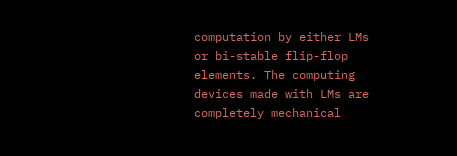computation by either LMs or bi-stable flip-flop elements. The computing devices made with LMs are completely mechanical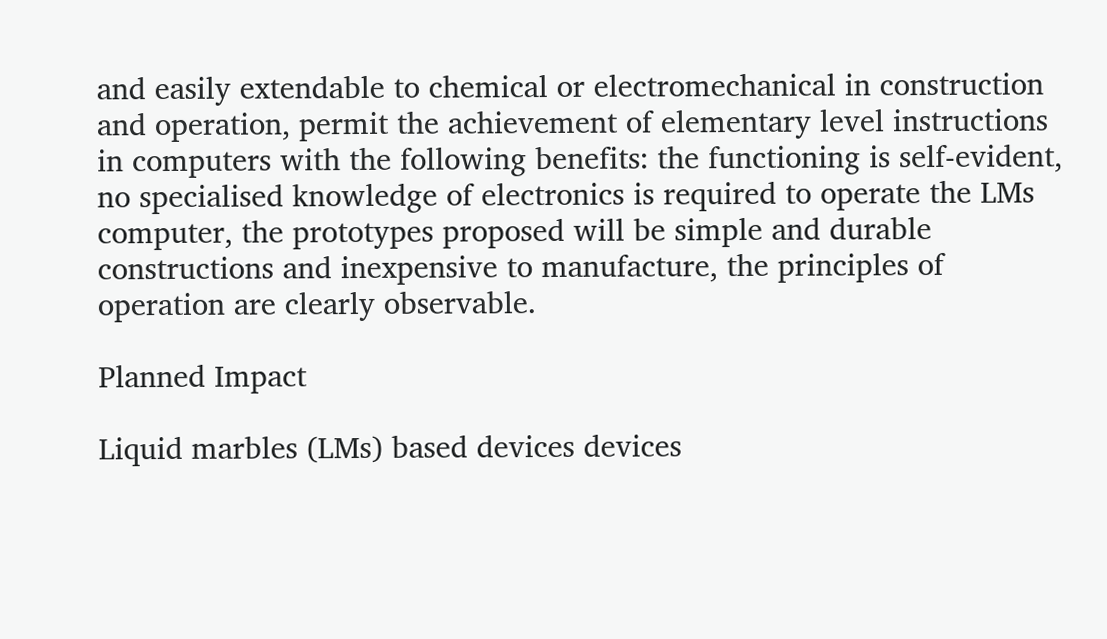and easily extendable to chemical or electromechanical in construction and operation, permit the achievement of elementary level instructions in computers with the following benefits: the functioning is self-evident, no specialised knowledge of electronics is required to operate the LMs computer, the prototypes proposed will be simple and durable constructions and inexpensive to manufacture, the principles of operation are clearly observable.

Planned Impact

Liquid marbles (LMs) based devices devices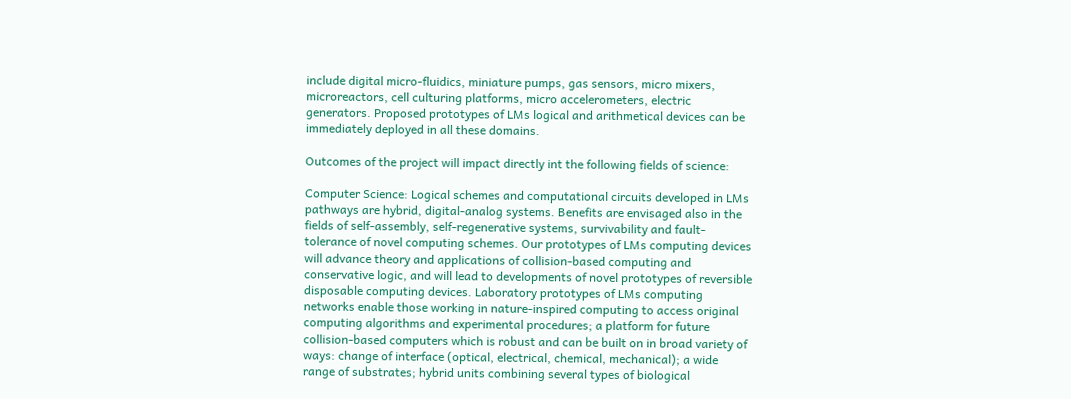include digital micro-fluidics, miniature pumps, gas sensors, micro mixers, microreactors, cell culturing platforms, micro accelerometers, electric generators. Proposed prototypes of LMs logical and arithmetical devices can be immediately deployed in all these domains.

Outcomes of the project will impact directly int the following fields of science:

Computer Science: Logical schemes and computational circuits developed in LMs pathways are hybrid, digital-analog systems. Benefits are envisaged also in the fields of self-assembly, self-regenerative systems, survivability and fault-tolerance of novel computing schemes. Our prototypes of LMs computing devices will advance theory and applications of collision-based computing and conservative logic, and will lead to developments of novel prototypes of reversible disposable computing devices. Laboratory prototypes of LMs computing networks enable those working in nature-inspired computing to access original computing algorithms and experimental procedures; a platform for future collision-based computers which is robust and can be built on in broad variety of ways: change of interface (optical, electrical, chemical, mechanical); a wide range of substrates; hybrid units combining several types of biological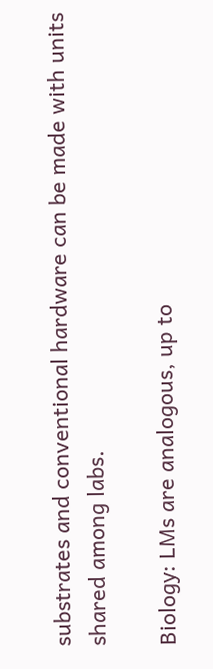substrates and conventional hardware can be made with units shared among labs.

Biology: LMs are analogous, up to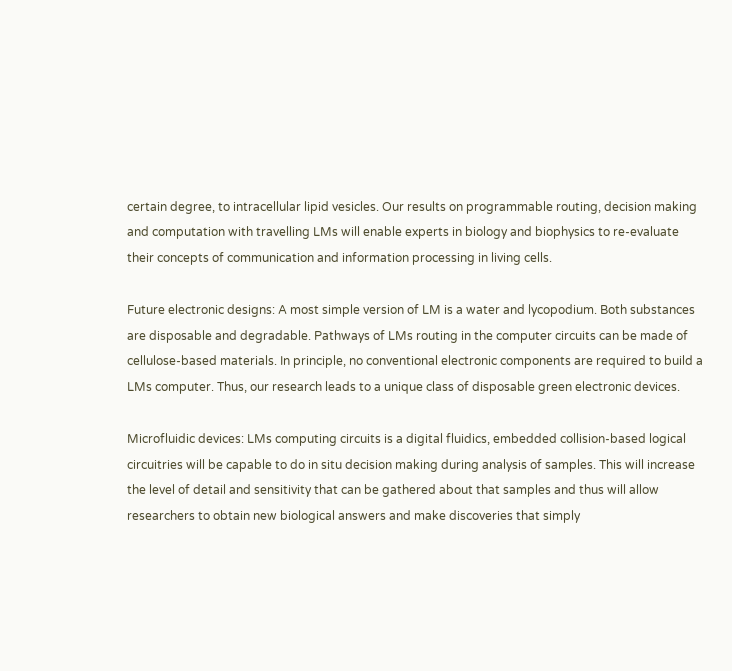certain degree, to intracellular lipid vesicles. Our results on programmable routing, decision making and computation with travelling LMs will enable experts in biology and biophysics to re-evaluate their concepts of communication and information processing in living cells.

Future electronic designs: A most simple version of LM is a water and lycopodium. Both substances are disposable and degradable. Pathways of LMs routing in the computer circuits can be made of cellulose-based materials. In principle, no conventional electronic components are required to build a LMs computer. Thus, our research leads to a unique class of disposable green electronic devices.

Microfluidic devices: LMs computing circuits is a digital fluidics, embedded collision-based logical circuitries will be capable to do in situ decision making during analysis of samples. This will increase the level of detail and sensitivity that can be gathered about that samples and thus will allow researchers to obtain new biological answers and make discoveries that simply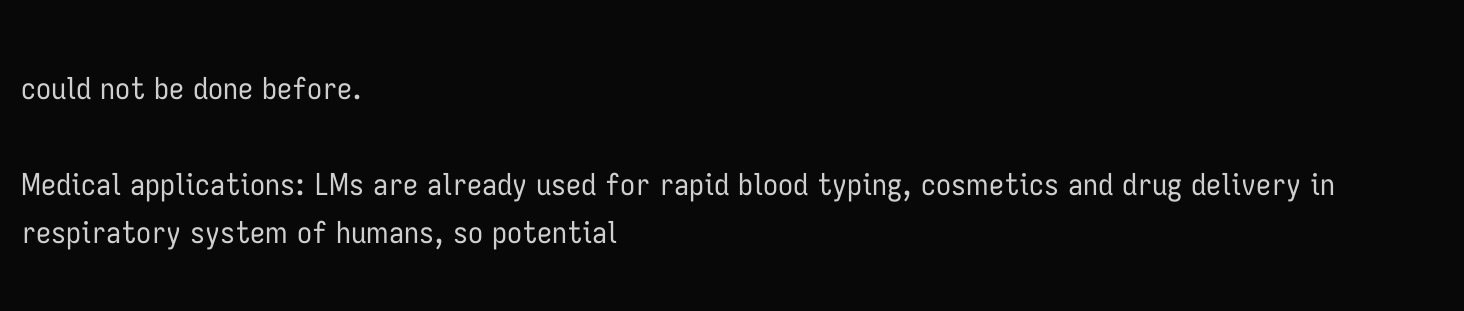could not be done before.

Medical applications: LMs are already used for rapid blood typing, cosmetics and drug delivery in respiratory system of humans, so potential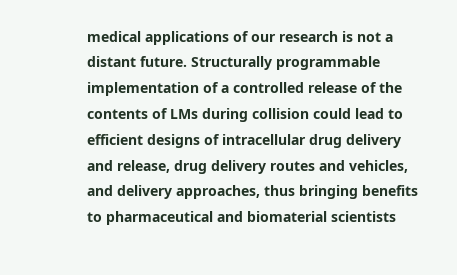medical applications of our research is not a distant future. Structurally programmable implementation of a controlled release of the contents of LMs during collision could lead to efficient designs of intracellular drug delivery and release, drug delivery routes and vehicles, and delivery approaches, thus bringing benefits to pharmaceutical and biomaterial scientists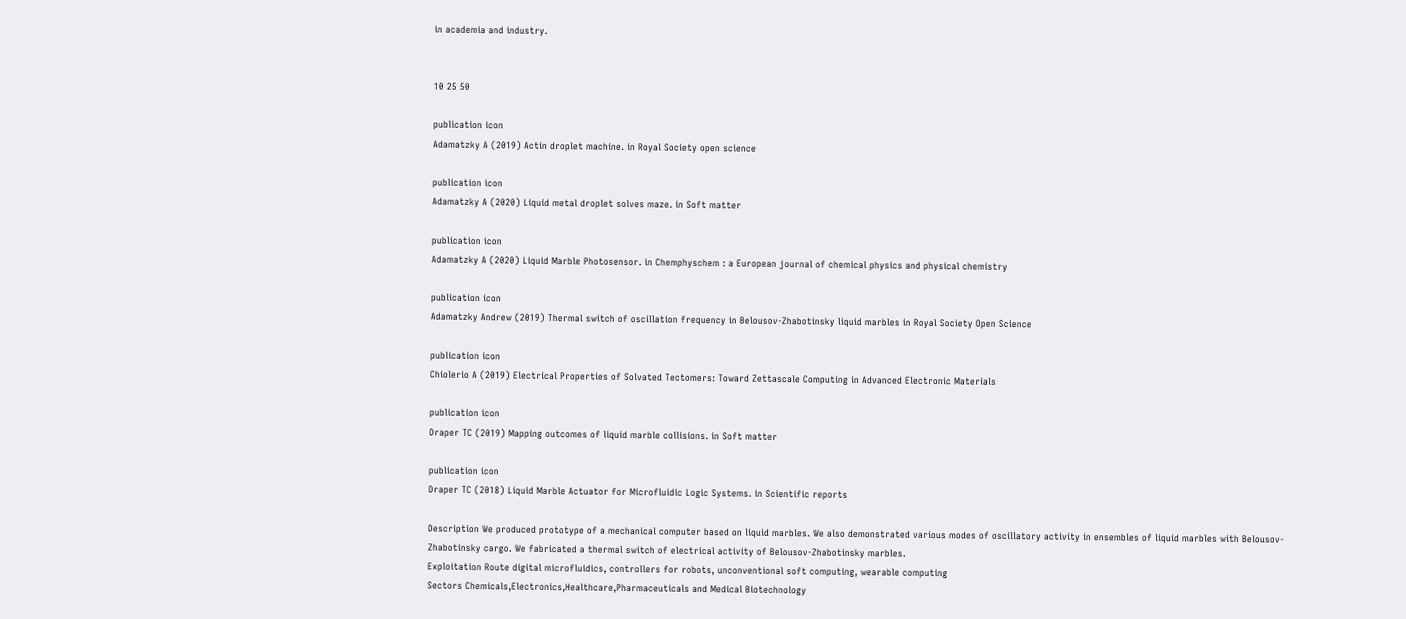in academia and industry.


10 25 50

publication icon
Adamatzky A (2019) Actin droplet machine. in Royal Society open science

publication icon
Adamatzky A (2020) Liquid metal droplet solves maze. in Soft matter

publication icon
Adamatzky A (2020) Liquid Marble Photosensor. in Chemphyschem : a European journal of chemical physics and physical chemistry

publication icon
Adamatzky Andrew (2019) Thermal switch of oscillation frequency in Belousov-Zhabotinsky liquid marbles in Royal Society Open Science

publication icon
Chiolerio A (2019) Electrical Properties of Solvated Tectomers: Toward Zettascale Computing in Advanced Electronic Materials

publication icon
Draper TC (2019) Mapping outcomes of liquid marble collisions. in Soft matter

publication icon
Draper TC (2018) Liquid Marble Actuator for Microfluidic Logic Systems. in Scientific reports

Description We produced prototype of a mechanical computer based on liquid marbles. We also demonstrated various modes of oscillatory activity in ensembles of liquid marbles with Belousov-Zhabotinsky cargo. We fabricated a thermal switch of electrical activity of Belousov-Zhabotinsky marbles.
Exploitation Route digital microfluidics, controllers for robots, unconventional soft computing, wearable computing
Sectors Chemicals,Electronics,Healthcare,Pharmaceuticals and Medical Biotechnology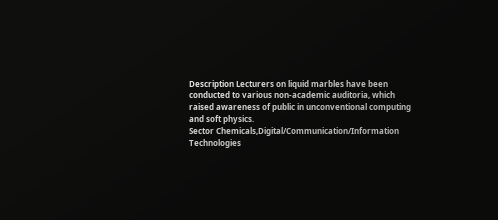Description Lecturers on liquid marbles have been conducted to various non-academic auditoria, which raised awareness of public in unconventional computing and soft physics.
Sector Chemicals,Digital/Communication/Information Technologies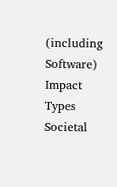(including Software)
Impact Types Societal